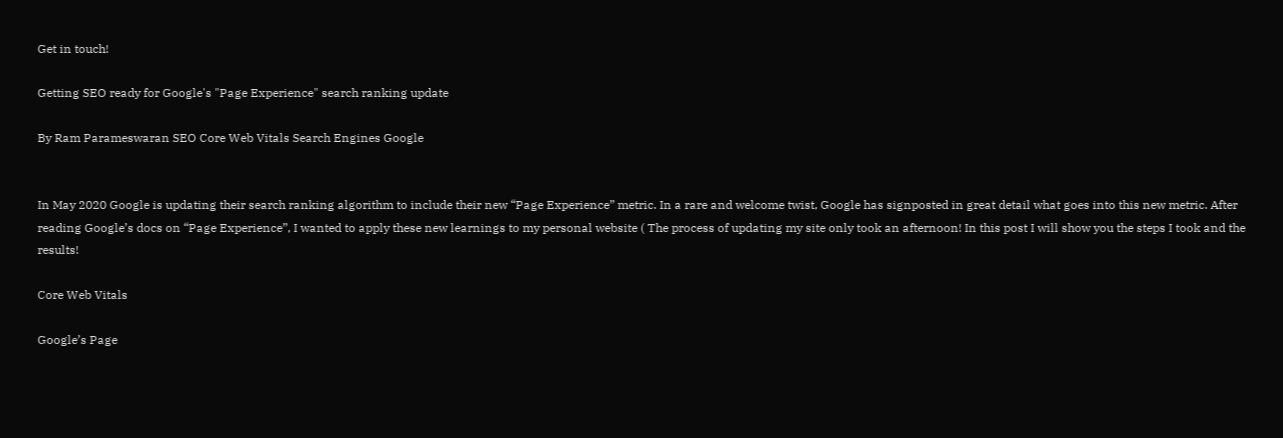Get in touch!

Getting SEO ready for Google's "Page Experience" search ranking update

By Ram Parameswaran SEO Core Web Vitals Search Engines Google


In May 2020 Google is updating their search ranking algorithm to include their new “Page Experience” metric. In a rare and welcome twist, Google has signposted in great detail what goes into this new metric. After reading Google’s docs on “Page Experience”, I wanted to apply these new learnings to my personal website ( The process of updating my site only took an afternoon! In this post I will show you the steps I took and the results!

Core Web Vitals

Google’s Page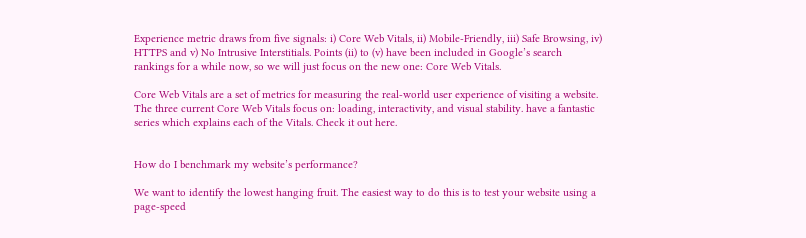Experience metric draws from five signals: i) Core Web Vitals, ii) Mobile-Friendly, iii) Safe Browsing, iv) HTTPS and v) No Intrusive Interstitials. Points (ii) to (v) have been included in Google’s search rankings for a while now, so we will just focus on the new one: Core Web Vitals.

Core Web Vitals are a set of metrics for measuring the real-world user experience of visiting a website. The three current Core Web Vitals focus on: loading, interactivity, and visual stability. have a fantastic series which explains each of the Vitals. Check it out here.


How do I benchmark my website’s performance?

We want to identify the lowest hanging fruit. The easiest way to do this is to test your website using a page-speed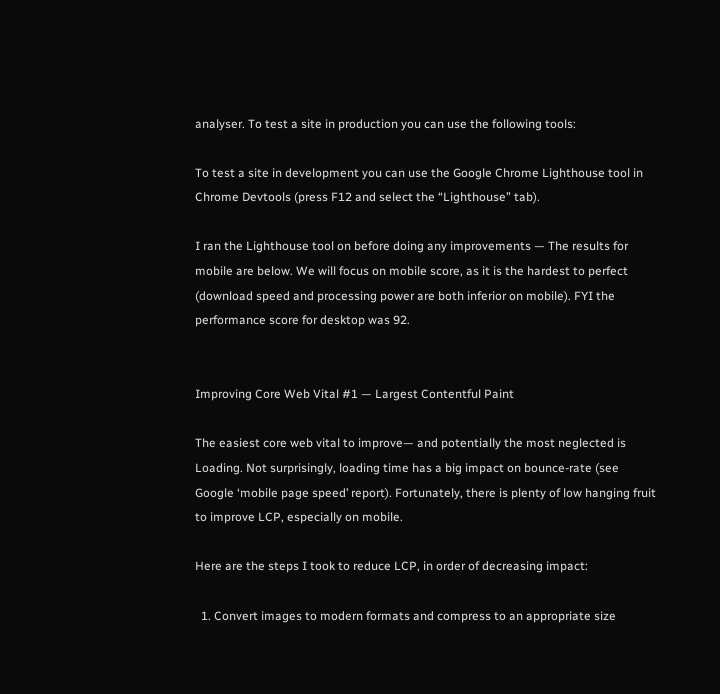analyser. To test a site in production you can use the following tools:

To test a site in development you can use the Google Chrome Lighthouse tool in Chrome Devtools (press F12 and select the “Lighthouse” tab).

I ran the Lighthouse tool on before doing any improvements — The results for mobile are below. We will focus on mobile score, as it is the hardest to perfect (download speed and processing power are both inferior on mobile). FYI the performance score for desktop was 92.


Improving Core Web Vital #1 — Largest Contentful Paint

The easiest core web vital to improve— and potentially the most neglected is Loading. Not surprisingly, loading time has a big impact on bounce-rate (see Google ‘mobile page speed’ report). Fortunately, there is plenty of low hanging fruit to improve LCP, especially on mobile.

Here are the steps I took to reduce LCP, in order of decreasing impact:

  1. Convert images to modern formats and compress to an appropriate size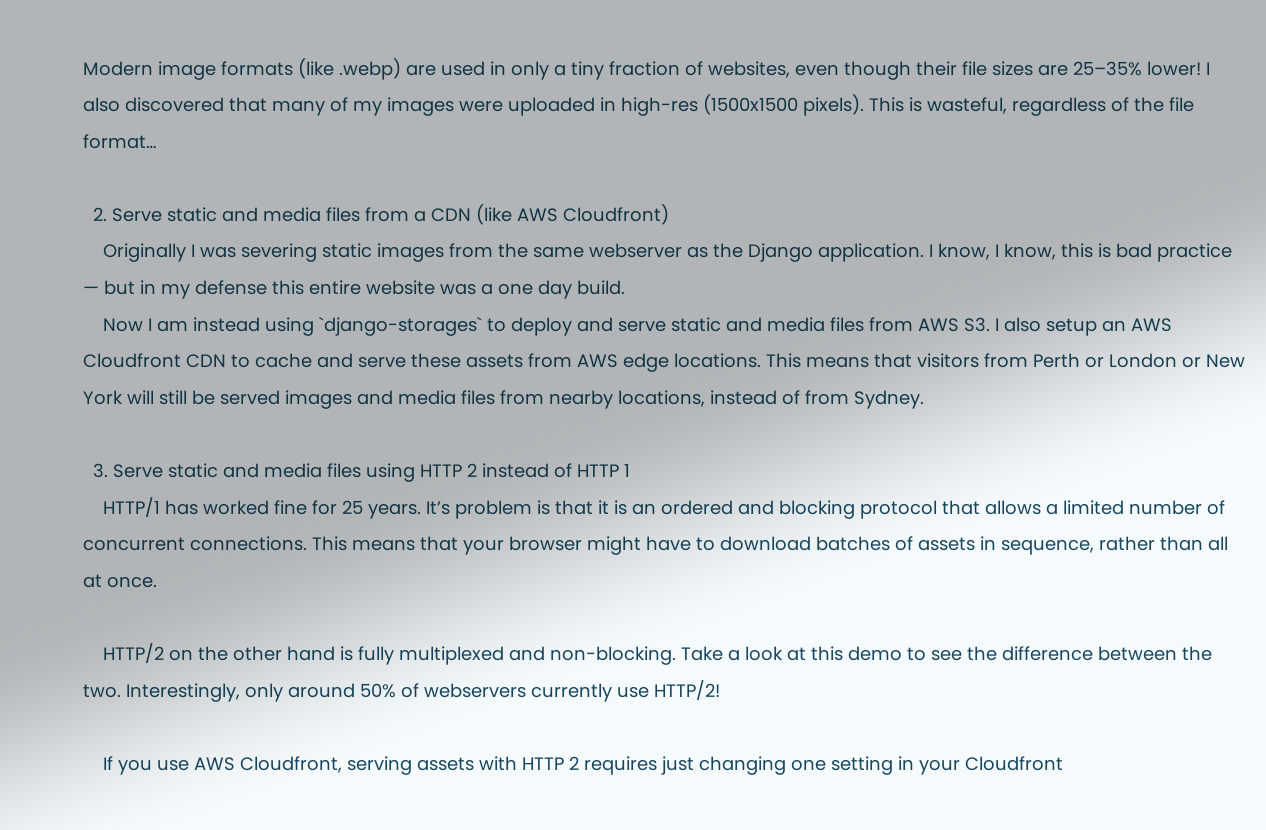Modern image formats (like .webp) are used in only a tiny fraction of websites, even though their file sizes are 25–35% lower! I also discovered that many of my images were uploaded in high-res (1500x1500 pixels). This is wasteful, regardless of the file format…

  2. Serve static and media files from a CDN (like AWS Cloudfront)
    Originally I was severing static images from the same webserver as the Django application. I know, I know, this is bad practice — but in my defense this entire website was a one day build.
    Now I am instead using `django-storages` to deploy and serve static and media files from AWS S3. I also setup an AWS Cloudfront CDN to cache and serve these assets from AWS edge locations. This means that visitors from Perth or London or New York will still be served images and media files from nearby locations, instead of from Sydney.

  3. Serve static and media files using HTTP 2 instead of HTTP 1
    HTTP/1 has worked fine for 25 years. It’s problem is that it is an ordered and blocking protocol that allows a limited number of concurrent connections. This means that your browser might have to download batches of assets in sequence, rather than all at once.

    HTTP/2 on the other hand is fully multiplexed and non-blocking. Take a look at this demo to see the difference between the two. Interestingly, only around 50% of webservers currently use HTTP/2!

    If you use AWS Cloudfront, serving assets with HTTP 2 requires just changing one setting in your Cloudfront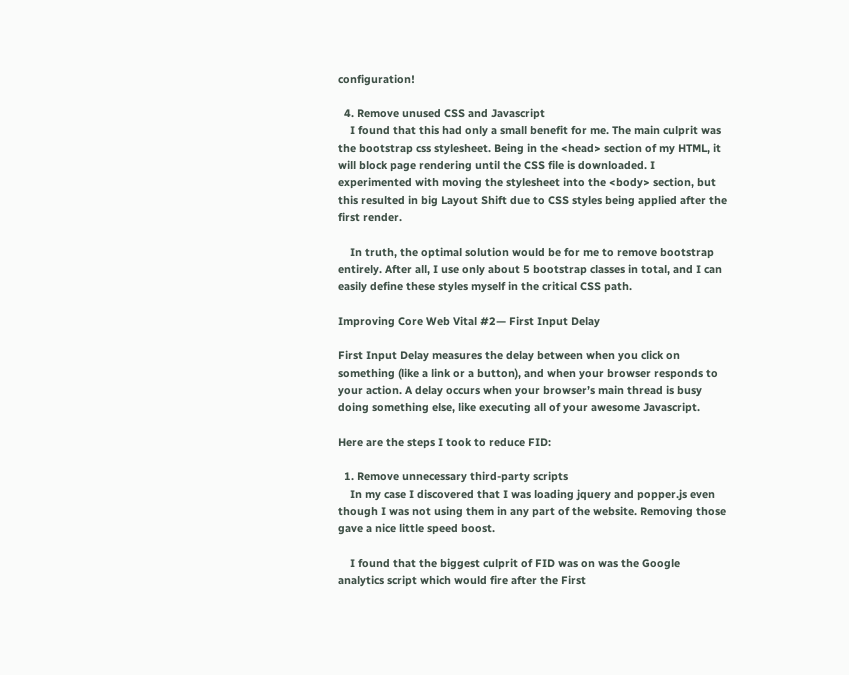configuration!

  4. Remove unused CSS and Javascript
    I found that this had only a small benefit for me. The main culprit was the bootstrap css stylesheet. Being in the <head> section of my HTML, it will block page rendering until the CSS file is downloaded. I experimented with moving the stylesheet into the <body> section, but this resulted in big Layout Shift due to CSS styles being applied after the first render.

    In truth, the optimal solution would be for me to remove bootstrap entirely. After all, I use only about 5 bootstrap classes in total, and I can easily define these styles myself in the critical CSS path.

Improving Core Web Vital #2— First Input Delay

First Input Delay measures the delay between when you click on something (like a link or a button), and when your browser responds to your action. A delay occurs when your browser’s main thread is busy doing something else, like executing all of your awesome Javascript.

Here are the steps I took to reduce FID:

  1. Remove unnecessary third-party scripts
    In my case I discovered that I was loading jquery and popper.js even though I was not using them in any part of the website. Removing those gave a nice little speed boost.

    I found that the biggest culprit of FID was on was the Google analytics script which would fire after the First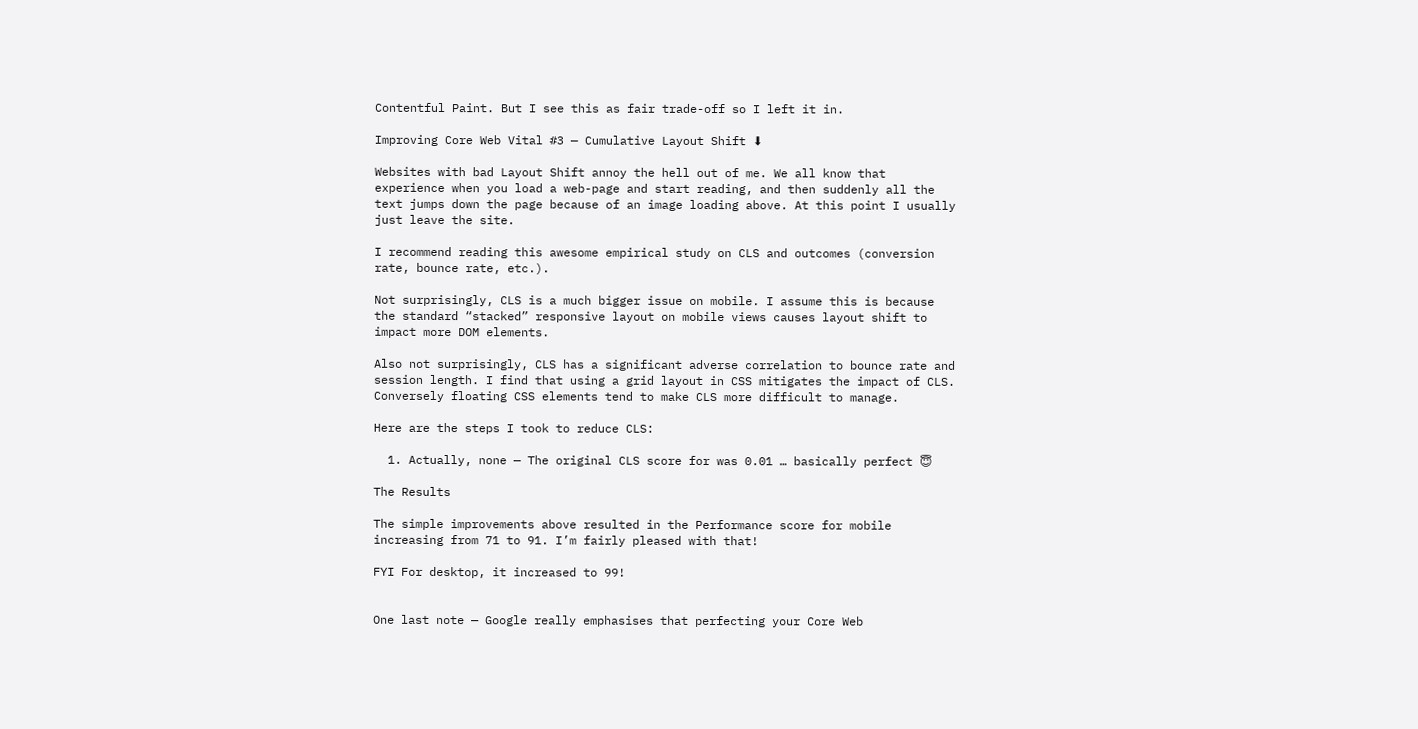Contentful Paint. But I see this as fair trade-off so I left it in.

Improving Core Web Vital #3 — Cumulative Layout Shift ⬇

Websites with bad Layout Shift annoy the hell out of me. We all know that experience when you load a web-page and start reading, and then suddenly all the text jumps down the page because of an image loading above. At this point I usually just leave the site.

I recommend reading this awesome empirical study on CLS and outcomes (conversion rate, bounce rate, etc.).

Not surprisingly, CLS is a much bigger issue on mobile. I assume this is because the standard “stacked” responsive layout on mobile views causes layout shift to impact more DOM elements.

Also not surprisingly, CLS has a significant adverse correlation to bounce rate and session length. I find that using a grid layout in CSS mitigates the impact of CLS. Conversely floating CSS elements tend to make CLS more difficult to manage.

Here are the steps I took to reduce CLS:

  1. Actually, none — The original CLS score for was 0.01 … basically perfect 😇

The Results

The simple improvements above resulted in the Performance score for mobile increasing from 71 to 91. I’m fairly pleased with that!

FYI For desktop, it increased to 99!


One last note — Google really emphasises that perfecting your Core Web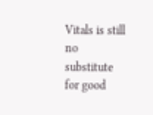Vitals is still no substitute for good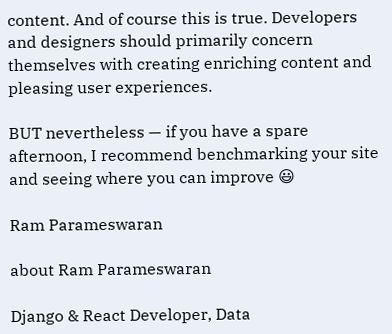content. And of course this is true. Developers and designers should primarily concern themselves with creating enriching content and pleasing user experiences.

BUT nevertheless — if you have a spare afternoon, I recommend benchmarking your site and seeing where you can improve 😃

Ram Parameswaran

about Ram Parameswaran

Django & React Developer, Data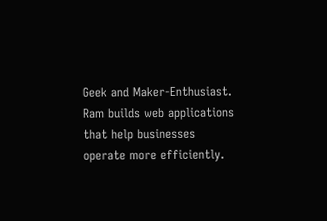Geek and Maker-Enthusiast.
Ram builds web applications that help businesses operate more efficiently.